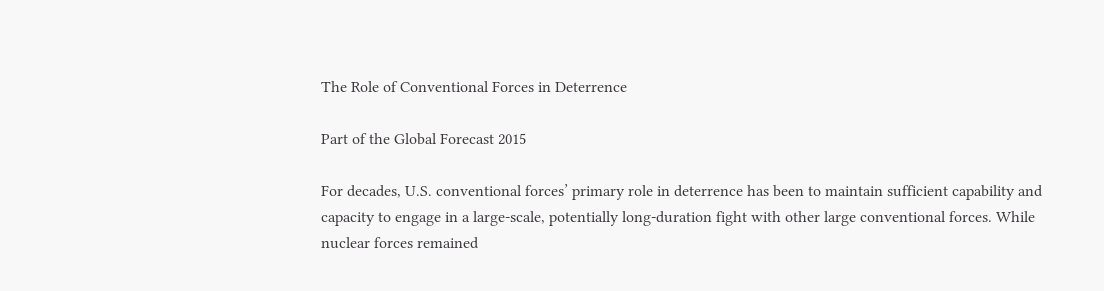The Role of Conventional Forces in Deterrence

Part of the Global Forecast 2015

For decades, U.S. conventional forces’ primary role in deterrence has been to maintain sufficient capability and capacity to engage in a large-scale, potentially long-duration fight with other large conventional forces. While nuclear forces remained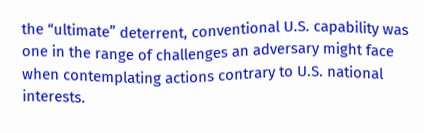the “ultimate” deterrent, conventional U.S. capability was one in the range of challenges an adversary might face when contemplating actions contrary to U.S. national interests.